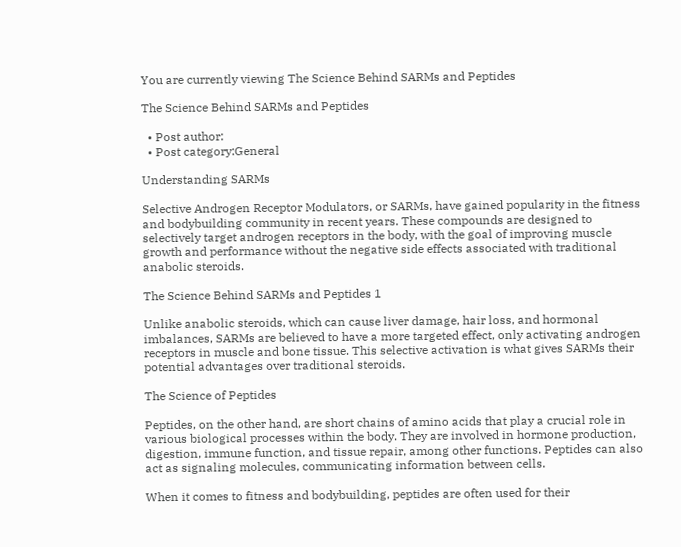You are currently viewing The Science Behind SARMs and Peptides

The Science Behind SARMs and Peptides

  • Post author:
  • Post category:General

Understanding SARMs

Selective Androgen Receptor Modulators, or SARMs, have gained popularity in the fitness and bodybuilding community in recent years. These compounds are designed to selectively target androgen receptors in the body, with the goal of improving muscle growth and performance without the negative side effects associated with traditional anabolic steroids.

The Science Behind SARMs and Peptides 1

Unlike anabolic steroids, which can cause liver damage, hair loss, and hormonal imbalances, SARMs are believed to have a more targeted effect, only activating androgen receptors in muscle and bone tissue. This selective activation is what gives SARMs their potential advantages over traditional steroids.

The Science of Peptides

Peptides, on the other hand, are short chains of amino acids that play a crucial role in various biological processes within the body. They are involved in hormone production, digestion, immune function, and tissue repair, among other functions. Peptides can also act as signaling molecules, communicating information between cells.

When it comes to fitness and bodybuilding, peptides are often used for their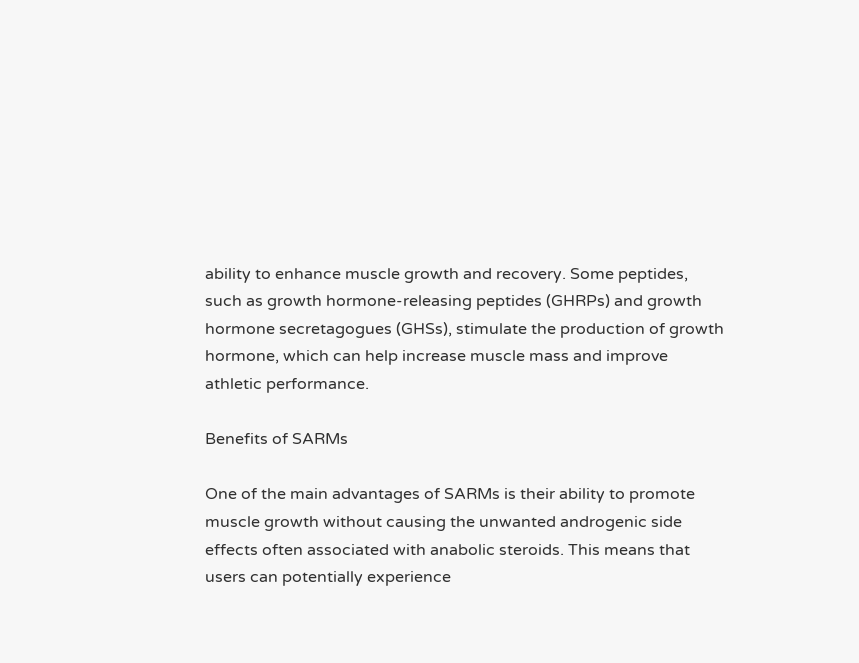ability to enhance muscle growth and recovery. Some peptides, such as growth hormone-releasing peptides (GHRPs) and growth hormone secretagogues (GHSs), stimulate the production of growth hormone, which can help increase muscle mass and improve athletic performance.

Benefits of SARMs

One of the main advantages of SARMs is their ability to promote muscle growth without causing the unwanted androgenic side effects often associated with anabolic steroids. This means that users can potentially experience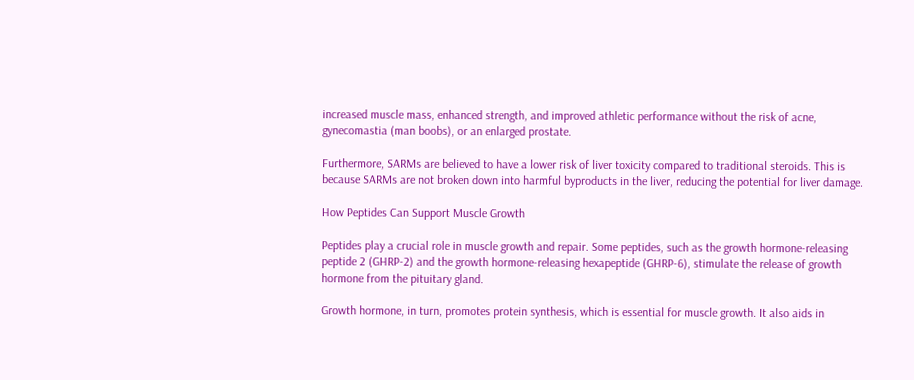increased muscle mass, enhanced strength, and improved athletic performance without the risk of acne, gynecomastia (man boobs), or an enlarged prostate.

Furthermore, SARMs are believed to have a lower risk of liver toxicity compared to traditional steroids. This is because SARMs are not broken down into harmful byproducts in the liver, reducing the potential for liver damage.

How Peptides Can Support Muscle Growth

Peptides play a crucial role in muscle growth and repair. Some peptides, such as the growth hormone-releasing peptide 2 (GHRP-2) and the growth hormone-releasing hexapeptide (GHRP-6), stimulate the release of growth hormone from the pituitary gland.

Growth hormone, in turn, promotes protein synthesis, which is essential for muscle growth. It also aids in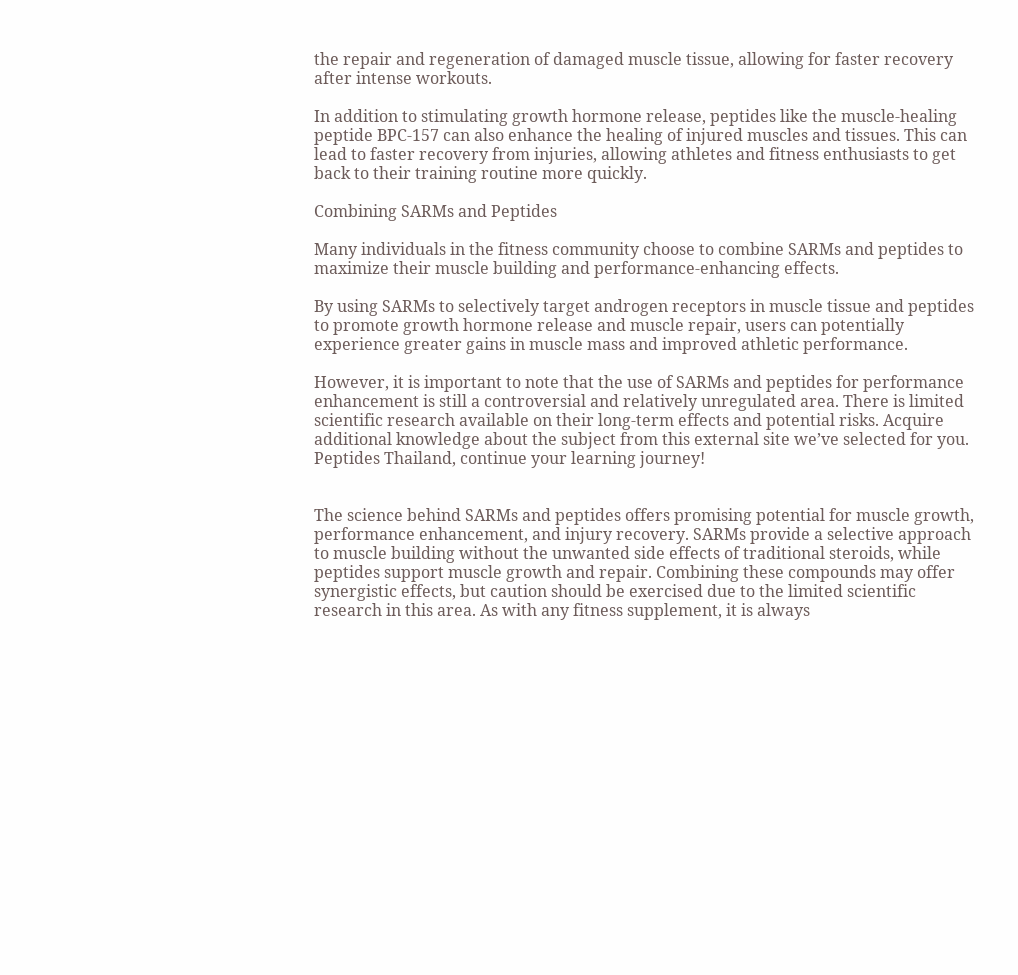the repair and regeneration of damaged muscle tissue, allowing for faster recovery after intense workouts.

In addition to stimulating growth hormone release, peptides like the muscle-healing peptide BPC-157 can also enhance the healing of injured muscles and tissues. This can lead to faster recovery from injuries, allowing athletes and fitness enthusiasts to get back to their training routine more quickly.

Combining SARMs and Peptides

Many individuals in the fitness community choose to combine SARMs and peptides to maximize their muscle building and performance-enhancing effects.

By using SARMs to selectively target androgen receptors in muscle tissue and peptides to promote growth hormone release and muscle repair, users can potentially experience greater gains in muscle mass and improved athletic performance.

However, it is important to note that the use of SARMs and peptides for performance enhancement is still a controversial and relatively unregulated area. There is limited scientific research available on their long-term effects and potential risks. Acquire additional knowledge about the subject from this external site we’ve selected for you. Peptides Thailand, continue your learning journey!


The science behind SARMs and peptides offers promising potential for muscle growth, performance enhancement, and injury recovery. SARMs provide a selective approach to muscle building without the unwanted side effects of traditional steroids, while peptides support muscle growth and repair. Combining these compounds may offer synergistic effects, but caution should be exercised due to the limited scientific research in this area. As with any fitness supplement, it is always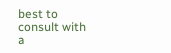best to consult with a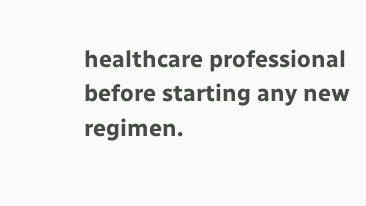healthcare professional before starting any new regimen.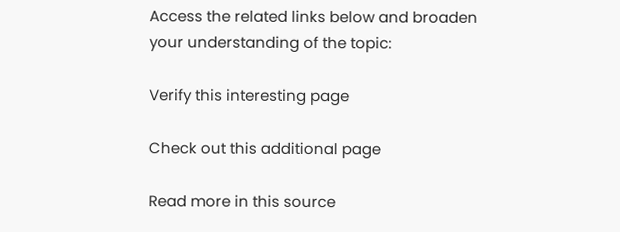Access the related links below and broaden your understanding of the topic:

Verify this interesting page

Check out this additional page

Read more in this source